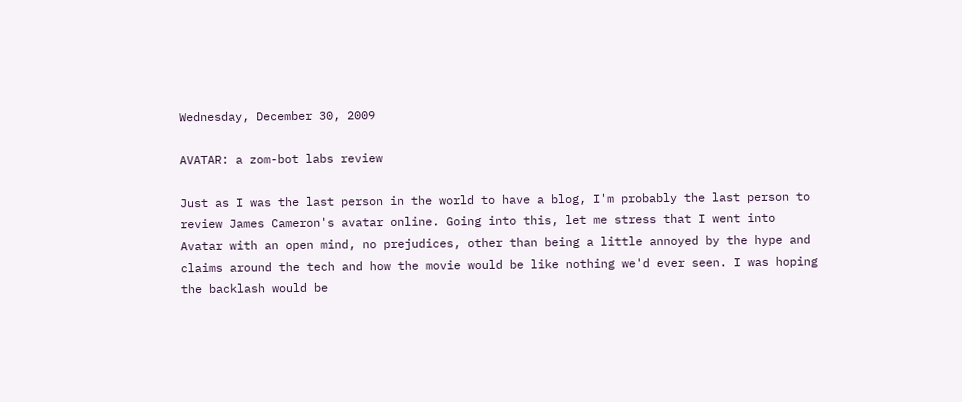Wednesday, December 30, 2009

AVATAR: a zom-bot labs review

Just as I was the last person in the world to have a blog, I'm probably the last person to review James Cameron's avatar online. Going into this, let me stress that I went into Avatar with an open mind, no prejudices, other than being a little annoyed by the hype and claims around the tech and how the movie would be like nothing we'd ever seen. I was hoping the backlash would be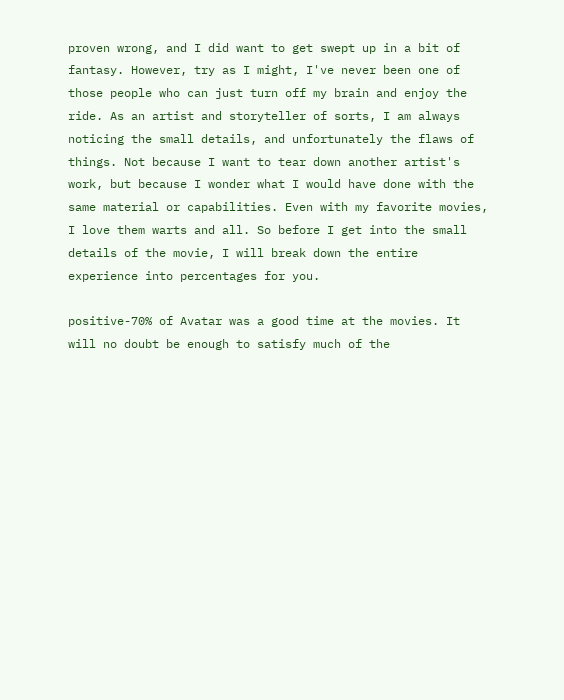proven wrong, and I did want to get swept up in a bit of fantasy. However, try as I might, I've never been one of those people who can just turn off my brain and enjoy the ride. As an artist and storyteller of sorts, I am always noticing the small details, and unfortunately the flaws of things. Not because I want to tear down another artist's work, but because I wonder what I would have done with the same material or capabilities. Even with my favorite movies, I love them warts and all. So before I get into the small details of the movie, I will break down the entire experience into percentages for you.

positive-70% of Avatar was a good time at the movies. It will no doubt be enough to satisfy much of the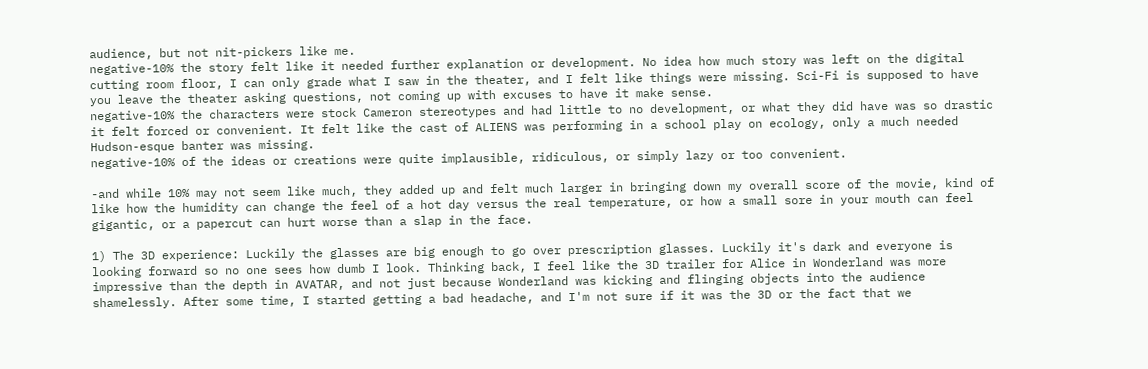audience, but not nit-pickers like me.
negative-10% the story felt like it needed further explanation or development. No idea how much story was left on the digital cutting room floor, I can only grade what I saw in the theater, and I felt like things were missing. Sci-Fi is supposed to have you leave the theater asking questions, not coming up with excuses to have it make sense.
negative-10% the characters were stock Cameron stereotypes and had little to no development, or what they did have was so drastic it felt forced or convenient. It felt like the cast of ALIENS was performing in a school play on ecology, only a much needed Hudson-esque banter was missing.
negative-10% of the ideas or creations were quite implausible, ridiculous, or simply lazy or too convenient.

-and while 10% may not seem like much, they added up and felt much larger in bringing down my overall score of the movie, kind of like how the humidity can change the feel of a hot day versus the real temperature, or how a small sore in your mouth can feel gigantic, or a papercut can hurt worse than a slap in the face.

1) The 3D experience: Luckily the glasses are big enough to go over prescription glasses. Luckily it's dark and everyone is looking forward so no one sees how dumb I look. Thinking back, I feel like the 3D trailer for Alice in Wonderland was more impressive than the depth in AVATAR, and not just because Wonderland was kicking and flinging objects into the audience shamelessly. After some time, I started getting a bad headache, and I'm not sure if it was the 3D or the fact that we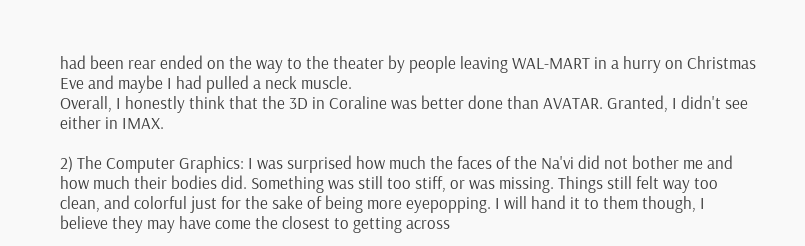had been rear ended on the way to the theater by people leaving WAL-MART in a hurry on Christmas Eve and maybe I had pulled a neck muscle.
Overall, I honestly think that the 3D in Coraline was better done than AVATAR. Granted, I didn't see either in IMAX.

2) The Computer Graphics: I was surprised how much the faces of the Na'vi did not bother me and how much their bodies did. Something was still too stiff, or was missing. Things still felt way too clean, and colorful just for the sake of being more eyepopping. I will hand it to them though, I believe they may have come the closest to getting across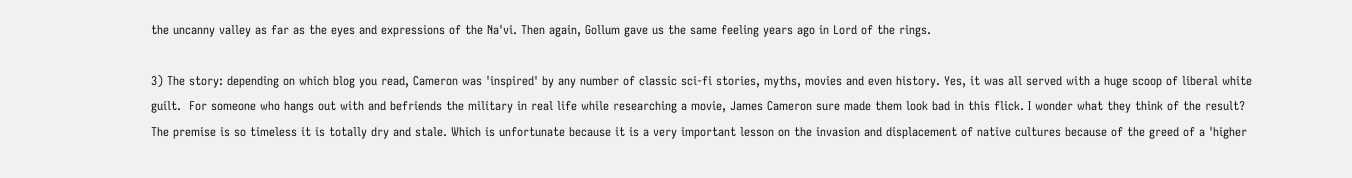the uncanny valley as far as the eyes and expressions of the Na'vi. Then again, Gollum gave us the same feeling years ago in Lord of the rings.

3) The story: depending on which blog you read, Cameron was 'inspired' by any number of classic sci-fi stories, myths, movies and even history. Yes, it was all served with a huge scoop of liberal white guilt.  For someone who hangs out with and befriends the military in real life while researching a movie, James Cameron sure made them look bad in this flick. I wonder what they think of the result?
The premise is so timeless it is totally dry and stale. Which is unfortunate because it is a very important lesson on the invasion and displacement of native cultures because of the greed of a 'higher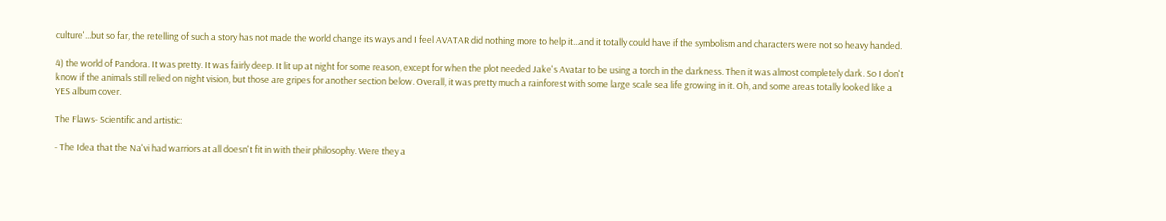culture'...but so far, the retelling of such a story has not made the world change its ways and I feel AVATAR did nothing more to help it...and it totally could have if the symbolism and characters were not so heavy handed.

4) the world of Pandora. It was pretty. It was fairly deep. It lit up at night for some reason, except for when the plot needed Jake's Avatar to be using a torch in the darkness. Then it was almost completely dark. So I don't know if the animals still relied on night vision, but those are gripes for another section below. Overall, it was pretty much a rainforest with some large scale sea life growing in it. Oh, and some areas totally looked like a YES album cover.

The Flaws- Scientific and artistic:

- The Idea that the Na'vi had warriors at all doesn't fit in with their philosophy. Were they a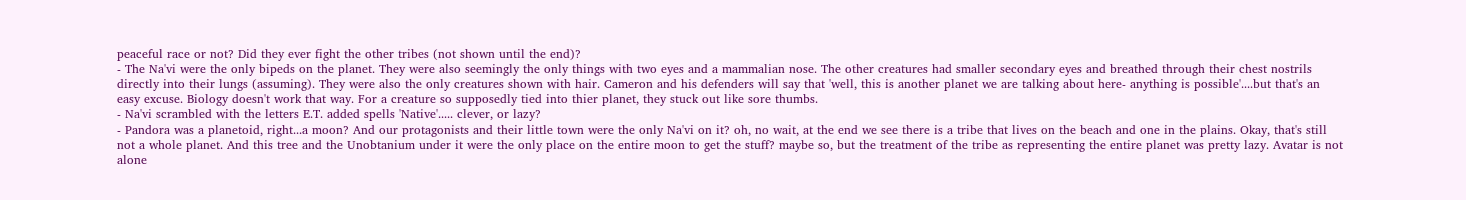peaceful race or not? Did they ever fight the other tribes (not shown until the end)?
- The Na'vi were the only bipeds on the planet. They were also seemingly the only things with two eyes and a mammalian nose. The other creatures had smaller secondary eyes and breathed through their chest nostrils directly into their lungs (assuming). They were also the only creatures shown with hair. Cameron and his defenders will say that 'well, this is another planet we are talking about here- anything is possible'....but that's an easy excuse. Biology doesn't work that way. For a creature so supposedly tied into thier planet, they stuck out like sore thumbs.
- Na'vi scrambled with the letters E.T. added spells 'Native'..... clever, or lazy?
- Pandora was a planetoid, right...a moon? And our protagonists and their little town were the only Na'vi on it? oh, no wait, at the end we see there is a tribe that lives on the beach and one in the plains. Okay, that's still not a whole planet. And this tree and the Unobtanium under it were the only place on the entire moon to get the stuff? maybe so, but the treatment of the tribe as representing the entire planet was pretty lazy. Avatar is not alone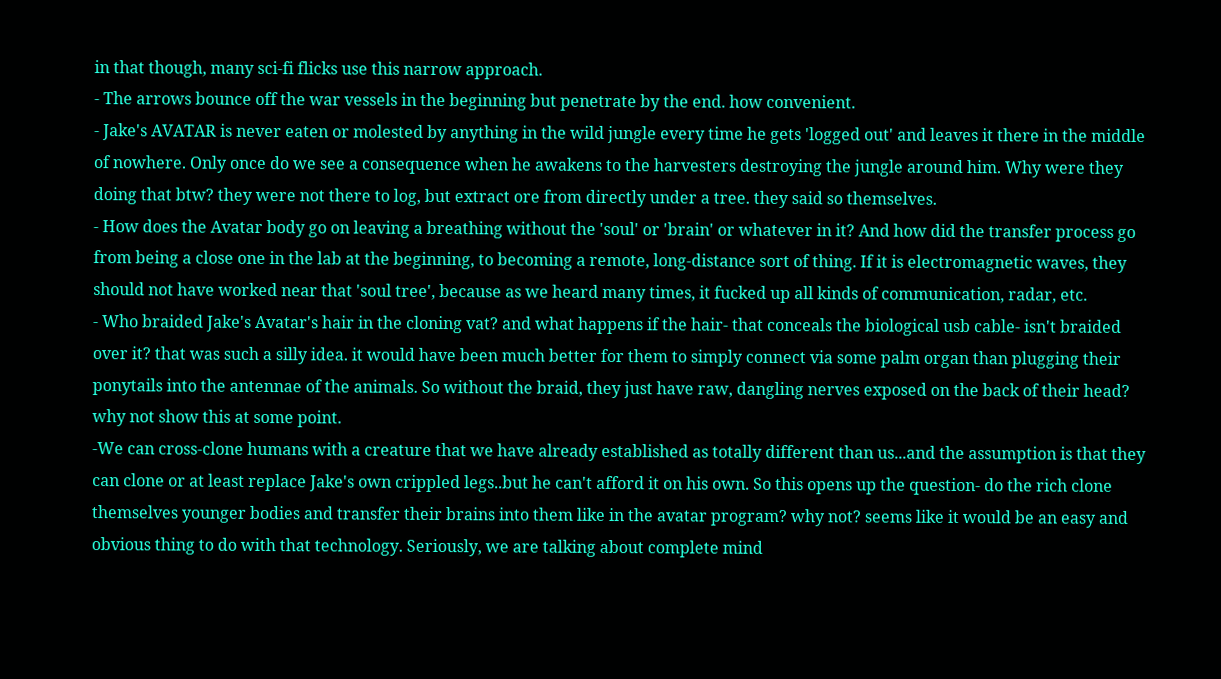in that though, many sci-fi flicks use this narrow approach.
- The arrows bounce off the war vessels in the beginning but penetrate by the end. how convenient.
- Jake's AVATAR is never eaten or molested by anything in the wild jungle every time he gets 'logged out' and leaves it there in the middle of nowhere. Only once do we see a consequence when he awakens to the harvesters destroying the jungle around him. Why were they doing that btw? they were not there to log, but extract ore from directly under a tree. they said so themselves.
- How does the Avatar body go on leaving a breathing without the 'soul' or 'brain' or whatever in it? And how did the transfer process go from being a close one in the lab at the beginning, to becoming a remote, long-distance sort of thing. If it is electromagnetic waves, they should not have worked near that 'soul tree', because as we heard many times, it fucked up all kinds of communication, radar, etc.
- Who braided Jake's Avatar's hair in the cloning vat? and what happens if the hair- that conceals the biological usb cable- isn't braided over it? that was such a silly idea. it would have been much better for them to simply connect via some palm organ than plugging their ponytails into the antennae of the animals. So without the braid, they just have raw, dangling nerves exposed on the back of their head? why not show this at some point.
-We can cross-clone humans with a creature that we have already established as totally different than us...and the assumption is that they can clone or at least replace Jake's own crippled legs..but he can't afford it on his own. So this opens up the question- do the rich clone themselves younger bodies and transfer their brains into them like in the avatar program? why not? seems like it would be an easy and obvious thing to do with that technology. Seriously, we are talking about complete mind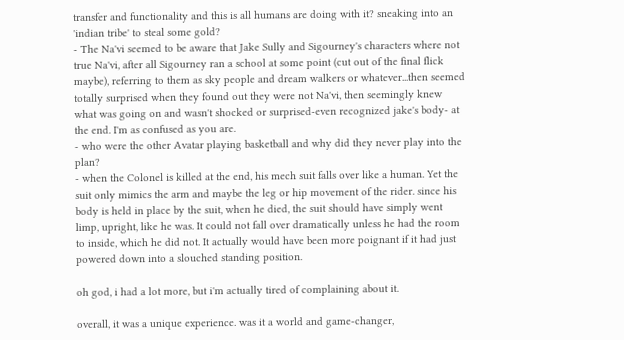transfer and functionality and this is all humans are doing with it? sneaking into an 'indian tribe' to steal some gold?
- The Na'vi seemed to be aware that Jake Sully and Sigourney's characters where not true Na'vi, after all Sigourney ran a school at some point (cut out of the final flick maybe), referring to them as sky people and dream walkers or whatever...then seemed totally surprised when they found out they were not Na'vi, then seemingly knew what was going on and wasn't shocked or surprised-even recognized jake's body- at the end. I'm as confused as you are.
- who were the other Avatar playing basketball and why did they never play into the plan?
- when the Colonel is killed at the end, his mech suit falls over like a human. Yet the suit only mimics the arm and maybe the leg or hip movement of the rider. since his body is held in place by the suit, when he died, the suit should have simply went limp, upright, like he was. It could not fall over dramatically unless he had the room to inside, which he did not. It actually would have been more poignant if it had just powered down into a slouched standing position.

oh god, i had a lot more, but i'm actually tired of complaining about it.

overall, it was a unique experience. was it a world and game-changer,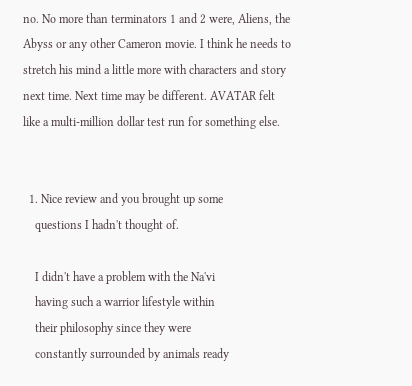no. No more than terminators 1 and 2 were, Aliens, the Abyss or any other Cameron movie. I think he needs to stretch his mind a little more with characters and story next time. Next time may be different. AVATAR felt like a multi-million dollar test run for something else.


  1. Nice review and you brought up some
    questions I hadn't thought of.

    I didn't have a problem with the Na'vi
    having such a warrior lifestyle within
    their philosophy since they were
    constantly surrounded by animals ready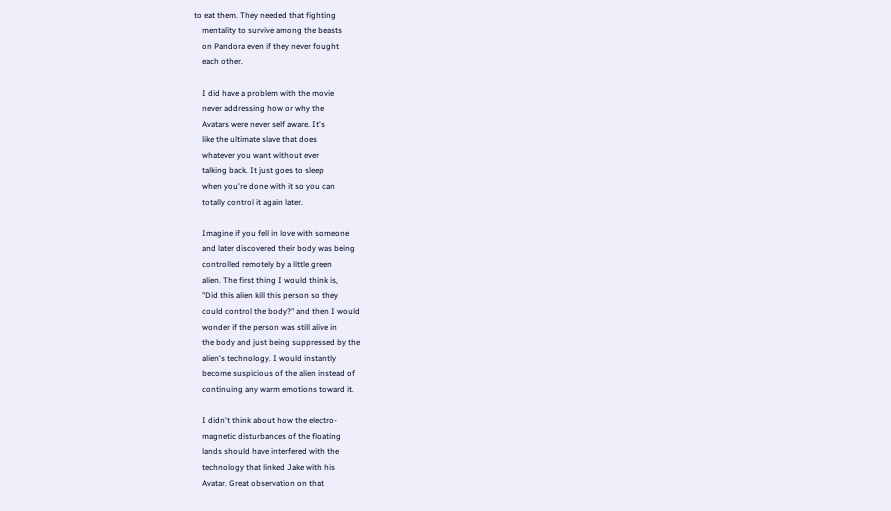to eat them. They needed that fighting
    mentality to survive among the beasts
    on Pandora even if they never fought
    each other.

    I did have a problem with the movie
    never addressing how or why the
    Avatars were never self aware. It's
    like the ultimate slave that does
    whatever you want without ever
    talking back. It just goes to sleep
    when you're done with it so you can
    totally control it again later.

    Imagine if you fell in love with someone
    and later discovered their body was being
    controlled remotely by a little green
    alien. The first thing I would think is,
    "Did this alien kill this person so they
    could control the body?" and then I would
    wonder if the person was still alive in
    the body and just being suppressed by the
    alien's technology. I would instantly
    become suspicious of the alien instead of
    continuing any warm emotions toward it.

    I didn't think about how the electro-
    magnetic disturbances of the floating
    lands should have interfered with the
    technology that linked Jake with his
    Avatar. Great observation on that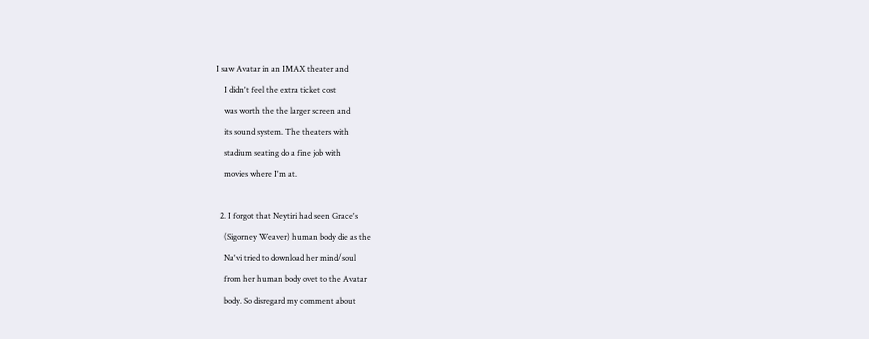I saw Avatar in an IMAX theater and
    I didn't feel the extra ticket cost
    was worth the the larger screen and
    its sound system. The theaters with
    stadium seating do a fine job with
    movies where I'm at.

  2. I forgot that Neytiri had seen Grace's
    (Sigorney Weaver) human body die as the
    Na'vi tried to download her mind/soul
    from her human body ovet to the Avatar
    body. So disregard my comment about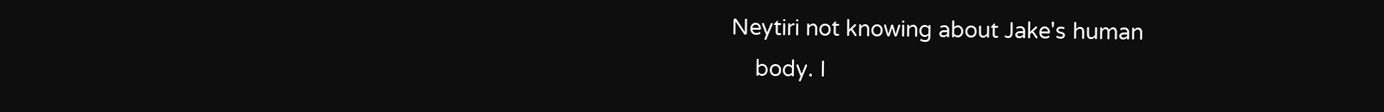Neytiri not knowing about Jake's human
    body. I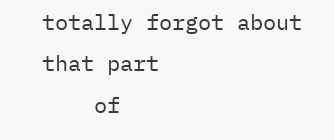totally forgot about that part
    of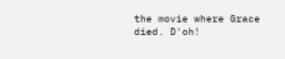the movie where Grace died. D'oh!